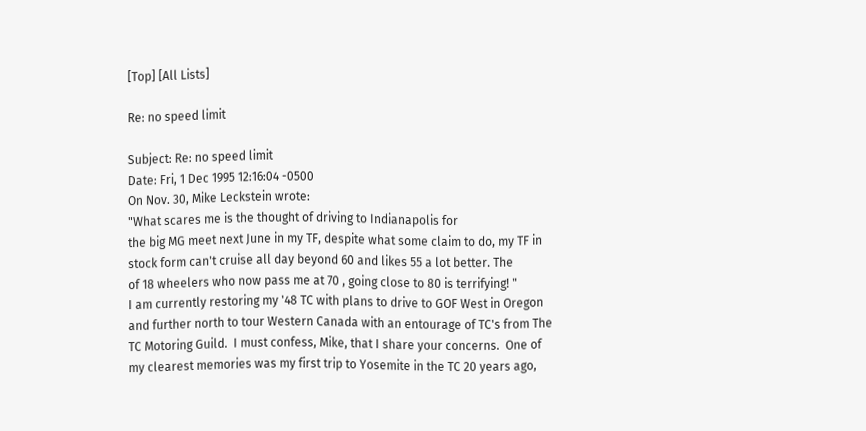[Top] [All Lists]

Re: no speed limit

Subject: Re: no speed limit
Date: Fri, 1 Dec 1995 12:16:04 -0500
On Nov. 30, Mike Leckstein wrote:
"What scares me is the thought of driving to Indianapolis for
the big MG meet next June in my TF, despite what some claim to do, my TF in
stock form can't cruise all day beyond 60 and likes 55 a lot better. The
of 18 wheelers who now pass me at 70 , going close to 80 is terrifying! "
I am currently restoring my '48 TC with plans to drive to GOF West in Oregon
and further north to tour Western Canada with an entourage of TC's from The
TC Motoring Guild.  I must confess, Mike, that I share your concerns.  One of
my clearest memories was my first trip to Yosemite in the TC 20 years ago,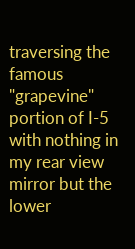traversing the famous "grapevine" portion of I-5 with nothing in my rear view
mirror but the lower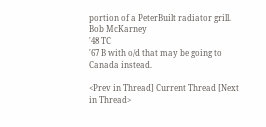portion of a PeterBuilt radiator grill.
Bob McKarney
'48 TC
'67 B with o/d that may be going to Canada instead.

<Prev in Thread] Current Thread [Next in Thread>